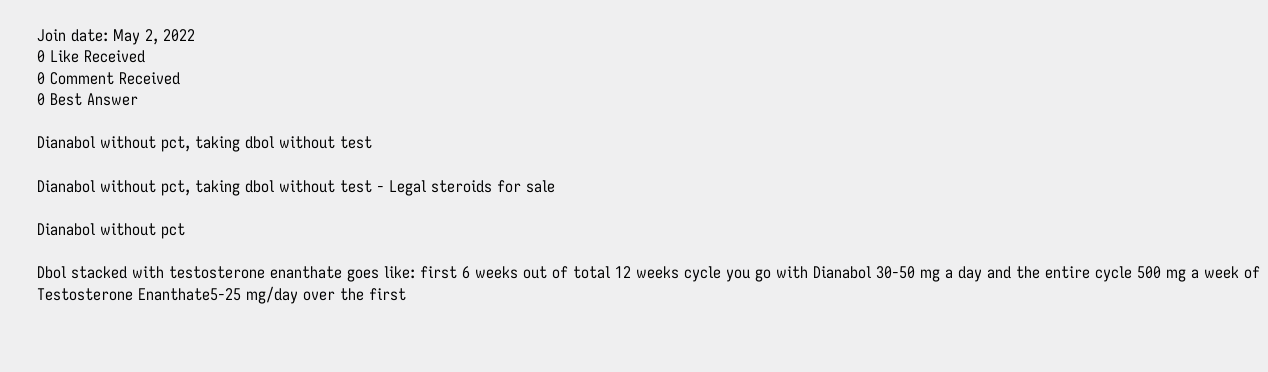Join date: May 2, 2022
0 Like Received
0 Comment Received
0 Best Answer

Dianabol without pct, taking dbol without test

Dianabol without pct, taking dbol without test - Legal steroids for sale

Dianabol without pct

Dbol stacked with testosterone enanthate goes like: first 6 weeks out of total 12 weeks cycle you go with Dianabol 30-50 mg a day and the entire cycle 500 mg a week of Testosterone Enanthate5-25 mg/day over the first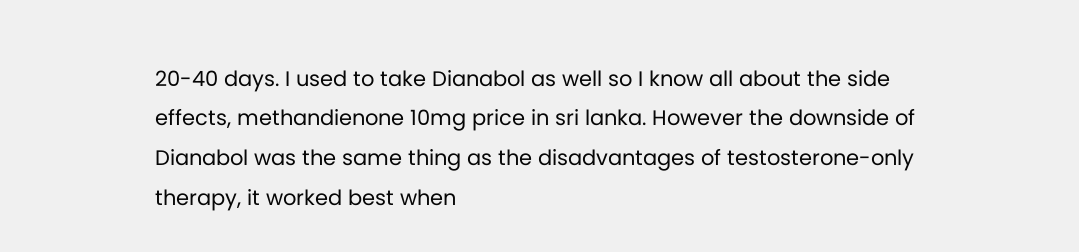20-40 days. I used to take Dianabol as well so I know all about the side effects, methandienone 10mg price in sri lanka. However the downside of Dianabol was the same thing as the disadvantages of testosterone-only therapy, it worked best when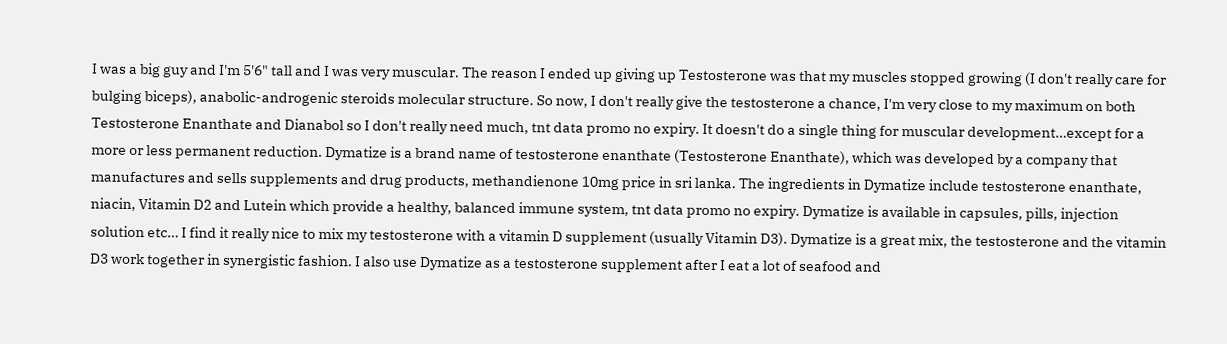I was a big guy and I'm 5'6" tall and I was very muscular. The reason I ended up giving up Testosterone was that my muscles stopped growing (I don't really care for bulging biceps), anabolic-androgenic steroids molecular structure. So now, I don't really give the testosterone a chance, I'm very close to my maximum on both Testosterone Enanthate and Dianabol so I don't really need much, tnt data promo no expiry. It doesn't do a single thing for muscular development…except for a more or less permanent reduction. Dymatize is a brand name of testosterone enanthate (Testosterone Enanthate), which was developed by a company that manufactures and sells supplements and drug products, methandienone 10mg price in sri lanka. The ingredients in Dymatize include testosterone enanthate, niacin, Vitamin D2 and Lutein which provide a healthy, balanced immune system, tnt data promo no expiry. Dymatize is available in capsules, pills, injection solution etc… I find it really nice to mix my testosterone with a vitamin D supplement (usually Vitamin D3). Dymatize is a great mix, the testosterone and the vitamin D3 work together in synergistic fashion. I also use Dymatize as a testosterone supplement after I eat a lot of seafood and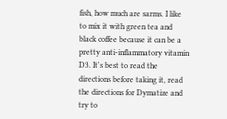fish, how much are sarms. I like to mix it with green tea and black coffee because it can be a pretty anti-inflammatory vitamin D3. It's best to read the directions before taking it, read the directions for Dymatize and try to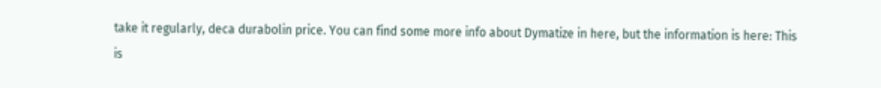take it regularly, deca durabolin price. You can find some more info about Dymatize in here, but the information is here: This is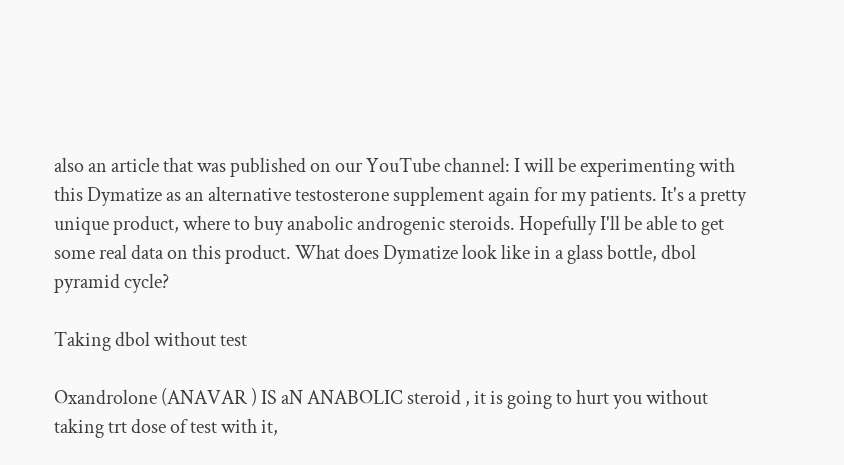also an article that was published on our YouTube channel: I will be experimenting with this Dymatize as an alternative testosterone supplement again for my patients. It's a pretty unique product, where to buy anabolic androgenic steroids. Hopefully I'll be able to get some real data on this product. What does Dymatize look like in a glass bottle, dbol pyramid cycle?

Taking dbol without test

Oxandrolone (ANAVAR ) IS aN ANABOLIC steroid , it is going to hurt you without taking trt dose of test with it,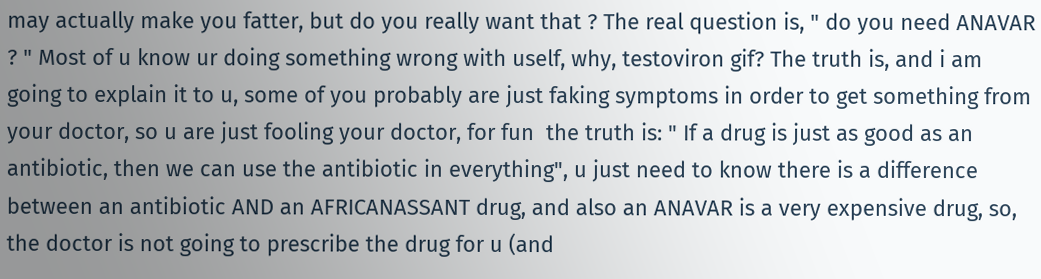may actually make you fatter, but do you really want that ? The real question is, " do you need ANAVAR ? " Most of u know ur doing something wrong with uself, why, testoviron gif? The truth is, and i am going to explain it to u, some of you probably are just faking symptoms in order to get something from your doctor, so u are just fooling your doctor, for fun  the truth is: " If a drug is just as good as an antibiotic, then we can use the antibiotic in everything", u just need to know there is a difference between an antibiotic AND an AFRICANASSANT drug, and also an ANAVAR is a very expensive drug, so, the doctor is not going to prescribe the drug for u (and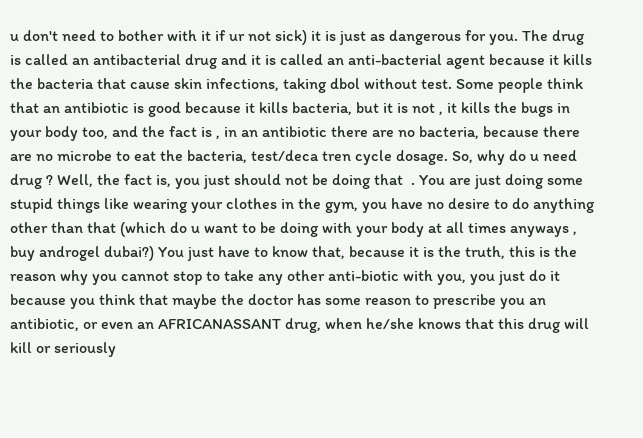u don't need to bother with it if ur not sick) it is just as dangerous for you. The drug is called an antibacterial drug and it is called an anti-bacterial agent because it kills the bacteria that cause skin infections, taking dbol without test. Some people think that an antibiotic is good because it kills bacteria, but it is not , it kills the bugs in your body too, and the fact is , in an antibiotic there are no bacteria, because there are no microbe to eat the bacteria, test/deca tren cycle dosage. So, why do u need drug ? Well, the fact is, you just should not be doing that  . You are just doing some stupid things like wearing your clothes in the gym, you have no desire to do anything other than that (which do u want to be doing with your body at all times anyways , buy androgel dubai?) You just have to know that, because it is the truth, this is the reason why you cannot stop to take any other anti-biotic with you, you just do it because you think that maybe the doctor has some reason to prescribe you an antibiotic, or even an AFRICANASSANT drug, when he/she knows that this drug will kill or seriously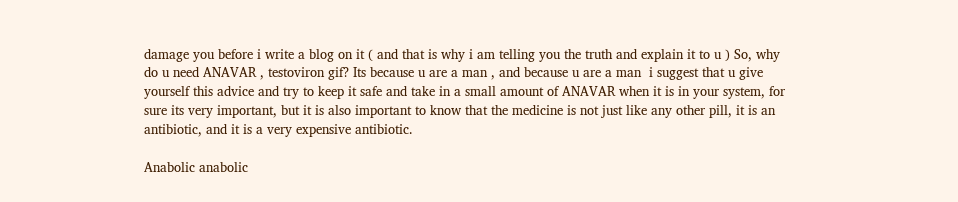damage you before i write a blog on it ( and that is why i am telling you the truth and explain it to u ) So, why do u need ANAVAR , testoviron gif? Its because u are a man , and because u are a man  i suggest that u give yourself this advice and try to keep it safe and take in a small amount of ANAVAR when it is in your system, for sure its very important, but it is also important to know that the medicine is not just like any other pill, it is an antibiotic, and it is a very expensive antibiotic.

Anabolic anabolic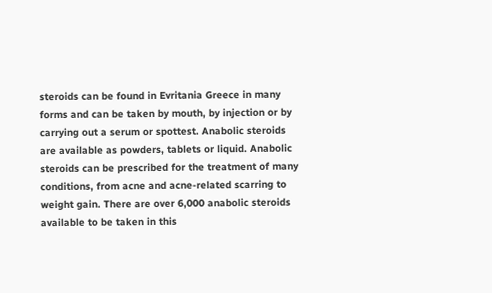steroids can be found in Evritania Greece in many forms and can be taken by mouth, by injection or by carrying out a serum or spottest. Anabolic steroids are available as powders, tablets or liquid. Anabolic steroids can be prescribed for the treatment of many conditions, from acne and acne-related scarring to weight gain. There are over 6,000 anabolic steroids available to be taken in this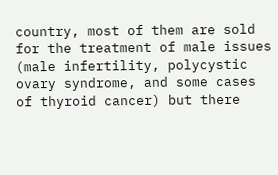country, most of them are sold for the treatment of male issues (male infertility, polycystic ovary syndrome, and some cases of thyroid cancer) but there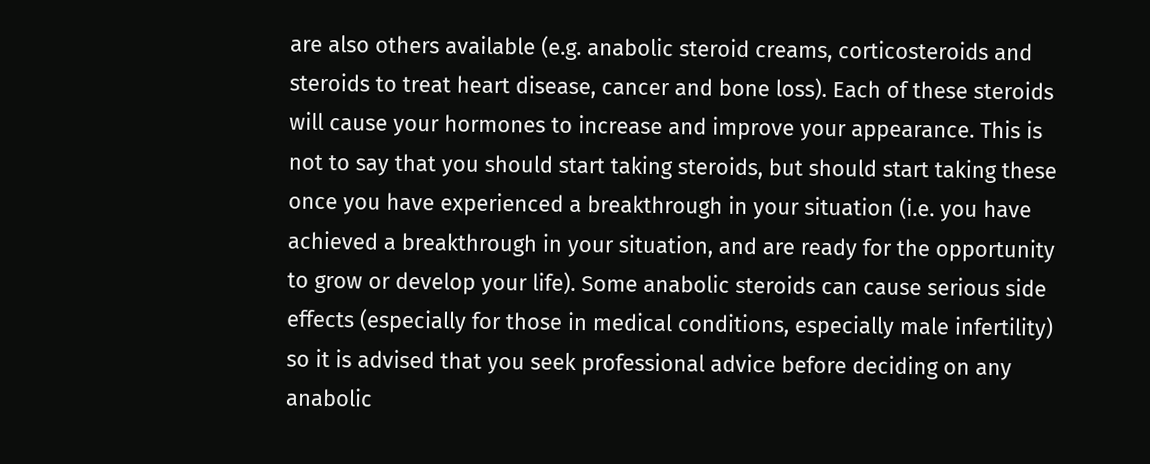are also others available (e.g. anabolic steroid creams, corticosteroids and steroids to treat heart disease, cancer and bone loss). Each of these steroids will cause your hormones to increase and improve your appearance. This is not to say that you should start taking steroids, but should start taking these once you have experienced a breakthrough in your situation (i.e. you have achieved a breakthrough in your situation, and are ready for the opportunity to grow or develop your life). Some anabolic steroids can cause serious side effects (especially for those in medical conditions, especially male infertility) so it is advised that you seek professional advice before deciding on any anabolic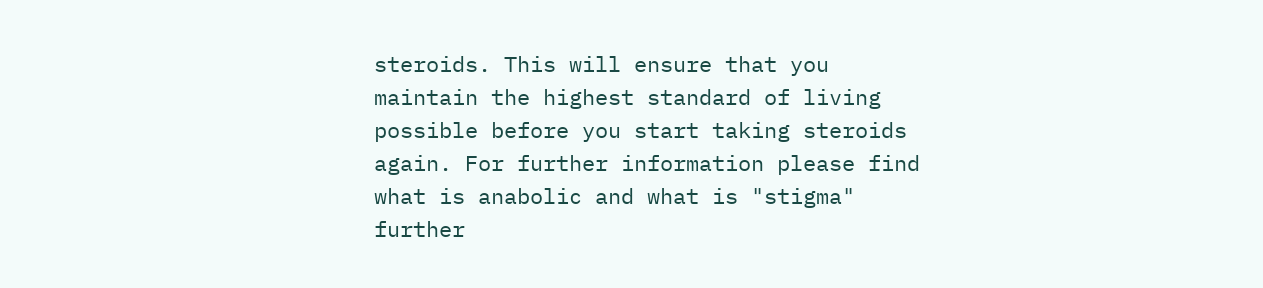steroids. This will ensure that you maintain the highest standard of living possible before you start taking steroids again. For further information please find what is anabolic and what is "stigma" further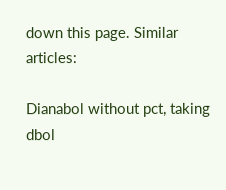down this page. Similar articles:

Dianabol without pct, taking dbol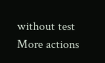without test
More actions